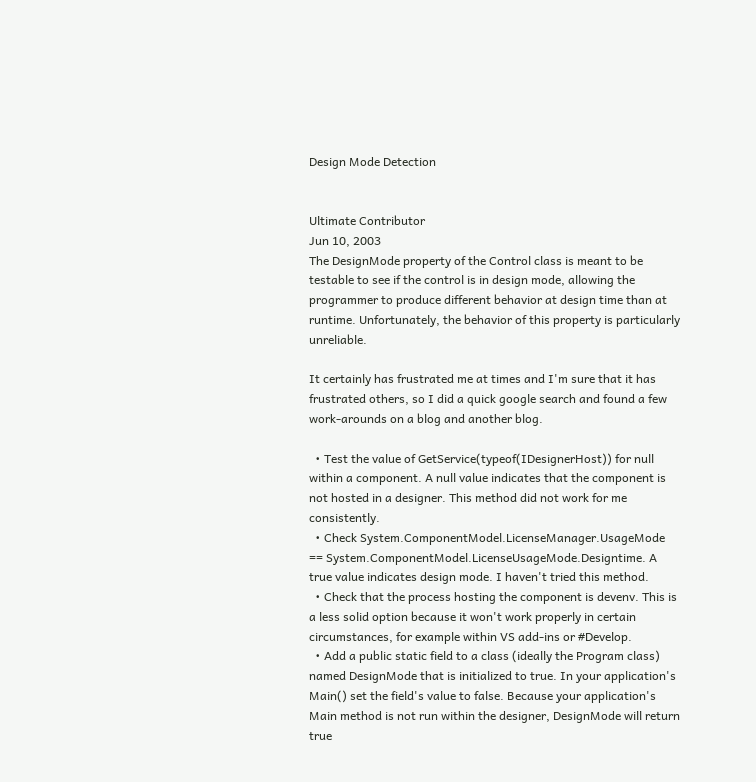Design Mode Detection


Ultimate Contributor
Jun 10, 2003
The DesignMode property of the Control class is meant to be testable to see if the control is in design mode, allowing the programmer to produce different behavior at design time than at runtime. Unfortunately, the behavior of this property is particularly unreliable.

It certainly has frustrated me at times and I'm sure that it has frustrated others, so I did a quick google search and found a few work-arounds on a blog and another blog.

  • Test the value of GetService(typeof(IDesignerHost)) for null within a component. A null value indicates that the component is not hosted in a designer. This method did not work for me consistently.
  • Check System.ComponentModel.LicenseManager.UsageMode == System.ComponentModel.LicenseUsageMode.Designtime. A true value indicates design mode. I haven't tried this method.
  • Check that the process hosting the component is devenv. This is a less solid option because it won't work properly in certain circumstances, for example within VS add-ins or #Develop.
  • Add a public static field to a class (ideally the Program class) named DesignMode that is initialized to true. In your application's Main() set the field's value to false. Because your application's Main method is not run within the designer, DesignMode will return true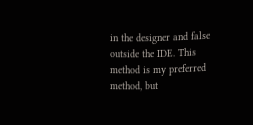in the designer and false outside the IDE. This method is my preferred method, but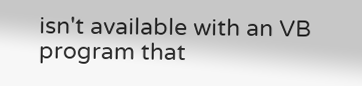isn't available with an VB program that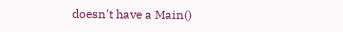doesn't have a Main()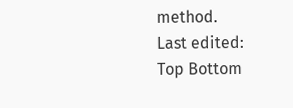method.
Last edited:
Top Bottom